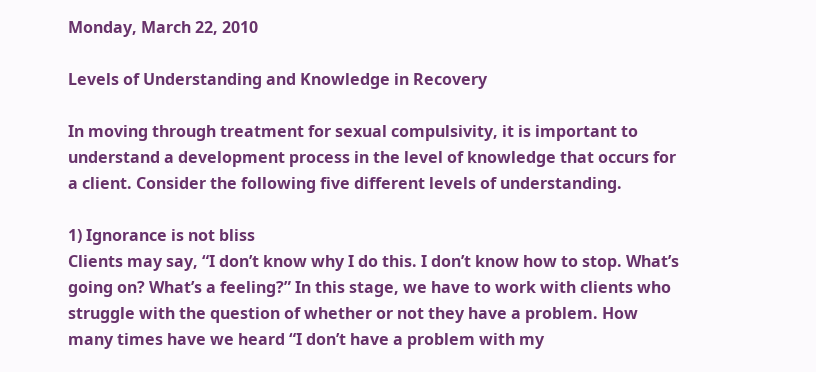Monday, March 22, 2010

Levels of Understanding and Knowledge in Recovery

In moving through treatment for sexual compulsivity, it is important to understand a development process in the level of knowledge that occurs for a client. Consider the following five different levels of understanding.

1) Ignorance is not bliss
Clients may say, “I don’t know why I do this. I don’t know how to stop. What’s going on? What’s a feeling?” In this stage, we have to work with clients who struggle with the question of whether or not they have a problem. How many times have we heard “I don’t have a problem with my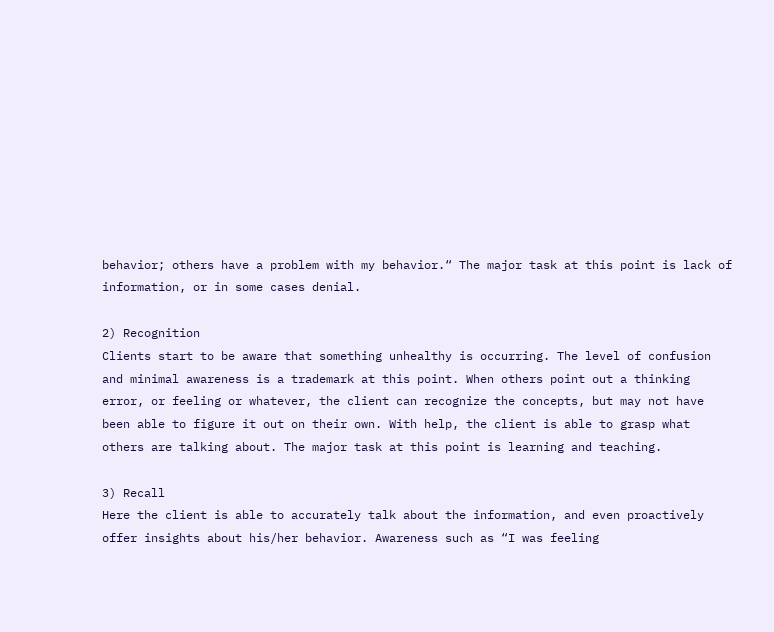behavior; others have a problem with my behavior.“ The major task at this point is lack of information, or in some cases denial.

2) Recognition
Clients start to be aware that something unhealthy is occurring. The level of confusion and minimal awareness is a trademark at this point. When others point out a thinking error, or feeling or whatever, the client can recognize the concepts, but may not have been able to figure it out on their own. With help, the client is able to grasp what others are talking about. The major task at this point is learning and teaching.

3) Recall
Here the client is able to accurately talk about the information, and even proactively offer insights about his/her behavior. Awareness such as “I was feeling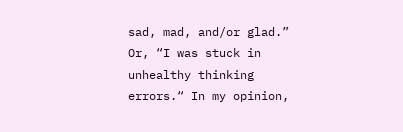sad, mad, and/or glad.” Or, “I was stuck in unhealthy thinking errors.“ In my opinion,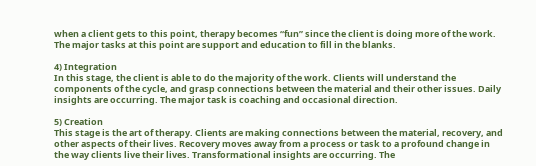when a client gets to this point, therapy becomes “fun” since the client is doing more of the work. The major tasks at this point are support and education to fill in the blanks.

4) Integration
In this stage, the client is able to do the majority of the work. Clients will understand the components of the cycle, and grasp connections between the material and their other issues. Daily insights are occurring. The major task is coaching and occasional direction.

5) Creation
This stage is the art of therapy. Clients are making connections between the material, recovery, and other aspects of their lives. Recovery moves away from a process or task to a profound change in the way clients live their lives. Transformational insights are occurring. The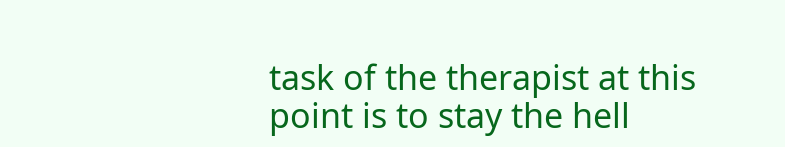task of the therapist at this point is to stay the hell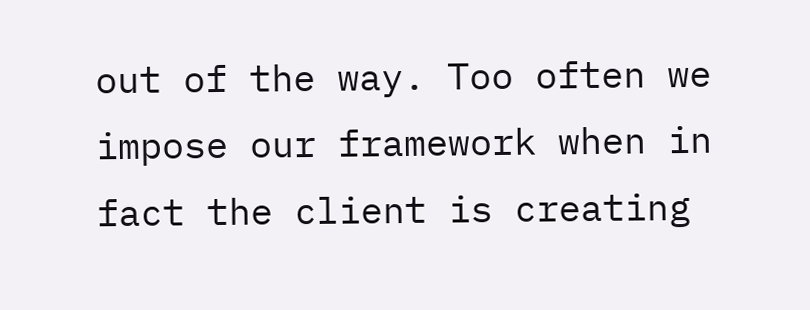out of the way. Too often we impose our framework when in fact the client is creating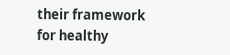their framework for healthy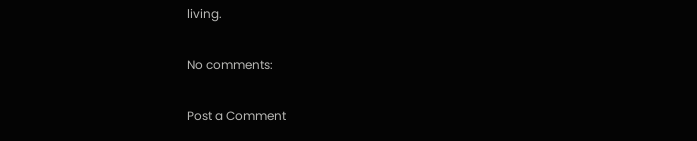living.

No comments:

Post a Comment